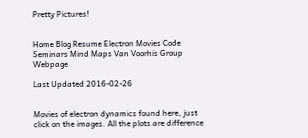Pretty Pictures!


Home Blog Resume Electron Movies Code Seminars Mind Maps Van Voorhis Group Webpage

Last Updated 2016-02-26


Movies of electron dynamics found here, just click on the images. All the plots are difference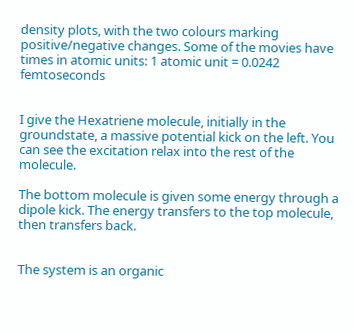density plots, with the two colours marking positive/negative changes. Some of the movies have times in atomic units: 1 atomic unit = 0.0242 femtoseconds


I give the Hexatriene molecule, initially in the groundstate, a massive potential kick on the left. You can see the excitation relax into the rest of the molecule.

The bottom molecule is given some energy through a dipole kick. The energy transfers to the top molecule, then transfers back.


The system is an organic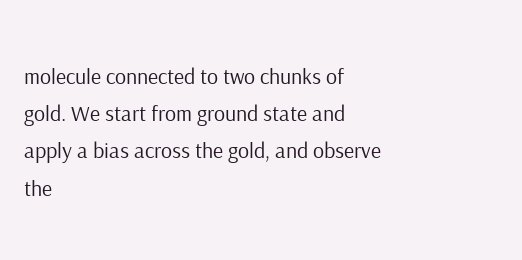molecule connected to two chunks of gold. We start from ground state and apply a bias across the gold, and observe the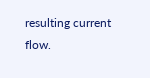resulting current flow.